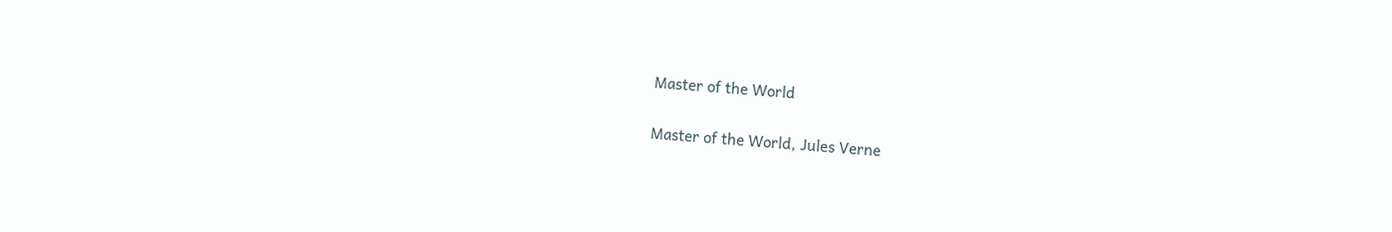Master of the World

Master of the World, Jules Verne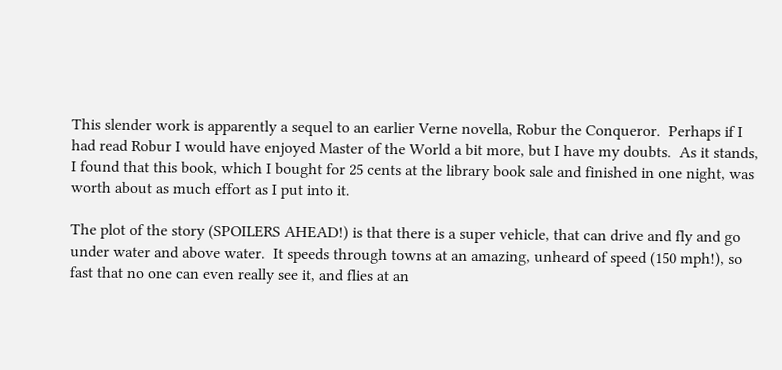This slender work is apparently a sequel to an earlier Verne novella, Robur the Conqueror.  Perhaps if I had read Robur I would have enjoyed Master of the World a bit more, but I have my doubts.  As it stands, I found that this book, which I bought for 25 cents at the library book sale and finished in one night, was worth about as much effort as I put into it.

The plot of the story (SPOILERS AHEAD!) is that there is a super vehicle, that can drive and fly and go under water and above water.  It speeds through towns at an amazing, unheard of speed (150 mph!), so fast that no one can even really see it, and flies at an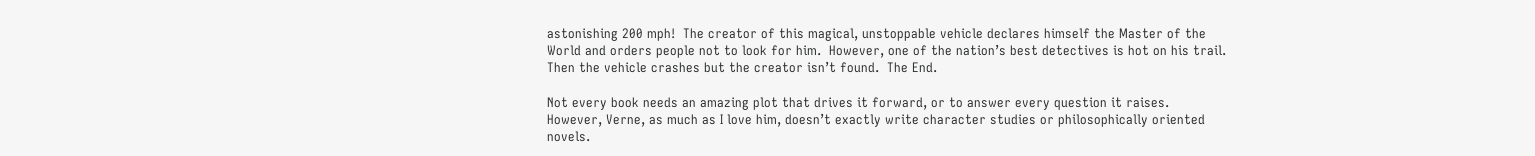astonishing 200 mph!  The creator of this magical, unstoppable vehicle declares himself the Master of the World and orders people not to look for him.  However, one of the nation’s best detectives is hot on his trail.  Then the vehicle crashes but the creator isn’t found.  The End.

Not every book needs an amazing plot that drives it forward, or to answer every question it raises.   However, Verne, as much as I love him, doesn’t exactly write character studies or philosophically oriented novels.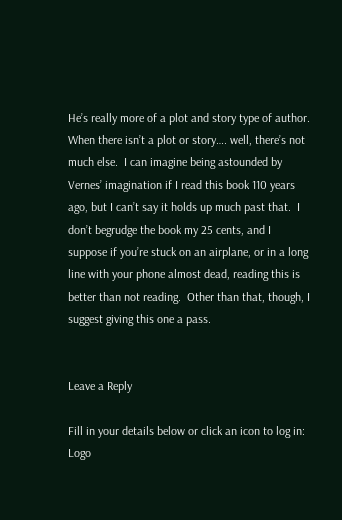He’s really more of a plot and story type of author.  When there isn’t a plot or story…. well, there’s not much else.  I can imagine being astounded by Vernes’ imagination if I read this book 110 years ago, but I can’t say it holds up much past that.  I don’t begrudge the book my 25 cents, and I suppose if you’re stuck on an airplane, or in a long line with your phone almost dead, reading this is better than not reading.  Other than that, though, I suggest giving this one a pass.


Leave a Reply

Fill in your details below or click an icon to log in: Logo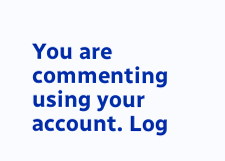You are commenting using your account. Log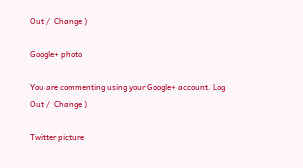Out /  Change )

Google+ photo

You are commenting using your Google+ account. Log Out /  Change )

Twitter picture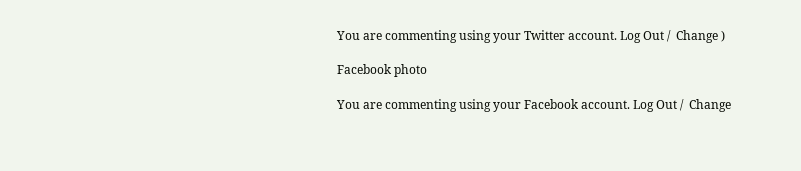You are commenting using your Twitter account. Log Out /  Change )

Facebook photo

You are commenting using your Facebook account. Log Out /  Change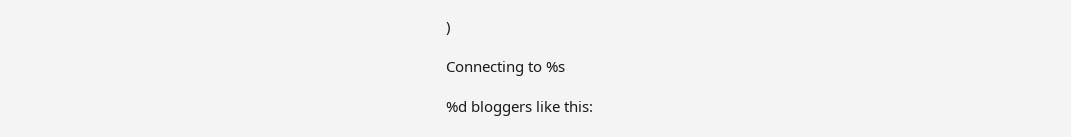)

Connecting to %s

%d bloggers like this: